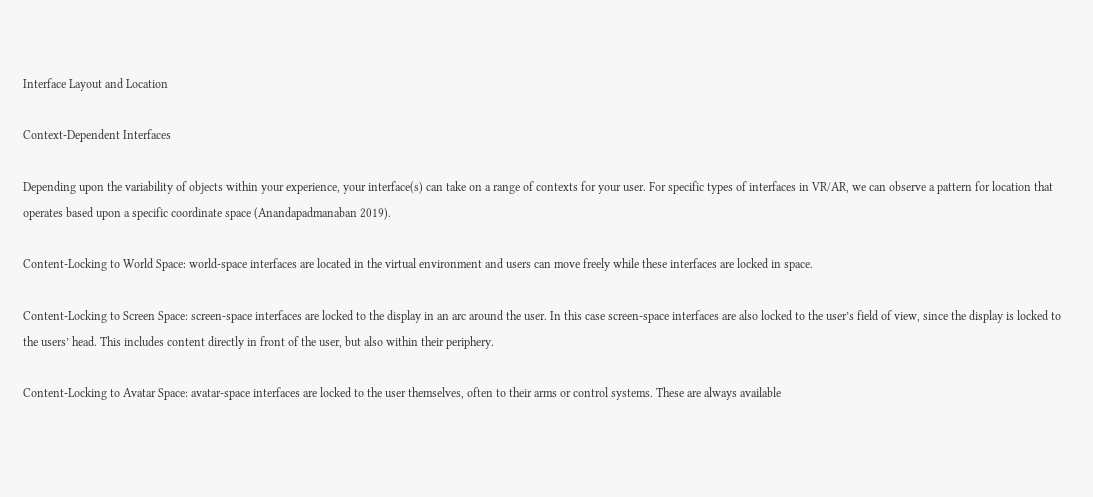Interface Layout and Location

Context-Dependent Interfaces

Depending upon the variability of objects within your experience, your interface(s) can take on a range of contexts for your user. For specific types of interfaces in VR/AR, we can observe a pattern for location that operates based upon a specific coordinate space (Anandapadmanaban 2019).

Content-Locking to World Space: world-space interfaces are located in the virtual environment and users can move freely while these interfaces are locked in space.

Content-Locking to Screen Space: screen-space interfaces are locked to the display in an arc around the user. In this case screen-space interfaces are also locked to the user’s field of view, since the display is locked to the users’ head. This includes content directly in front of the user, but also within their periphery.

Content-Locking to Avatar Space: avatar-space interfaces are locked to the user themselves, often to their arms or control systems. These are always available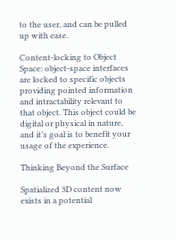to the user, and can be pulled up with ease.

Content-locking to Object Space: object-space interfaces are locked to specific objects providing pointed information and intractability relevant to that object. This object could be digital or physical in nature, and it’s goal is to benefit your usage of the experience.

Thinking Beyond the Surface

Spatialized 3D content now exists in a potential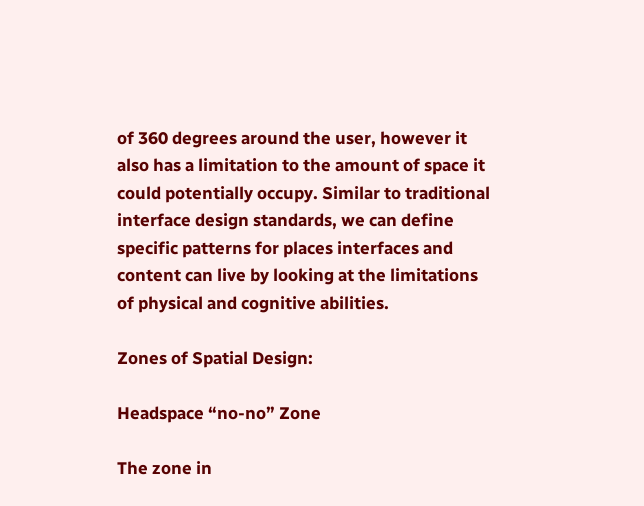of 360 degrees around the user, however it also has a limitation to the amount of space it could potentially occupy. Similar to traditional interface design standards, we can define specific patterns for places interfaces and content can live by looking at the limitations of physical and cognitive abilities.

Zones of Spatial Design:

Headspace “no-no” Zone

The zone in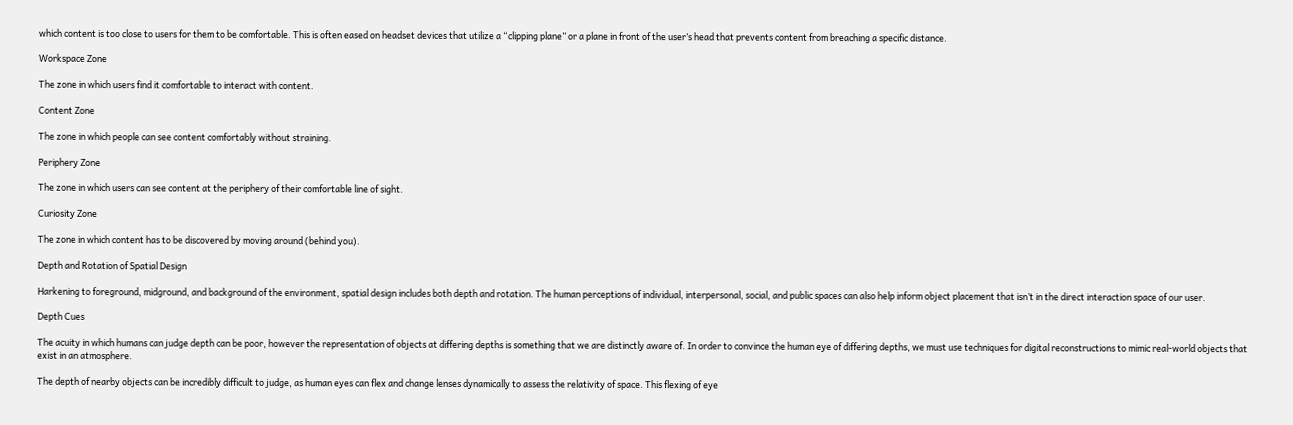which content is too close to users for them to be comfortable. This is often eased on headset devices that utilize a “clipping plane” or a plane in front of the user’s head that prevents content from breaching a specific distance.

Workspace Zone

The zone in which users find it comfortable to interact with content.

Content Zone

The zone in which people can see content comfortably without straining.

Periphery Zone

The zone in which users can see content at the periphery of their comfortable line of sight.

Curiosity Zone

The zone in which content has to be discovered by moving around (behind you).

Depth and Rotation of Spatial Design

Harkening to foreground, midground, and background of the environment, spatial design includes both depth and rotation. The human perceptions of individual, interpersonal, social, and public spaces can also help inform object placement that isn’t in the direct interaction space of our user.

Depth Cues

The acuity in which humans can judge depth can be poor, however the representation of objects at differing depths is something that we are distinctly aware of. In order to convince the human eye of differing depths, we must use techniques for digital reconstructions to mimic real-world objects that exist in an atmosphere.

The depth of nearby objects can be incredibly difficult to judge, as human eyes can flex and change lenses dynamically to assess the relativity of space. This flexing of eye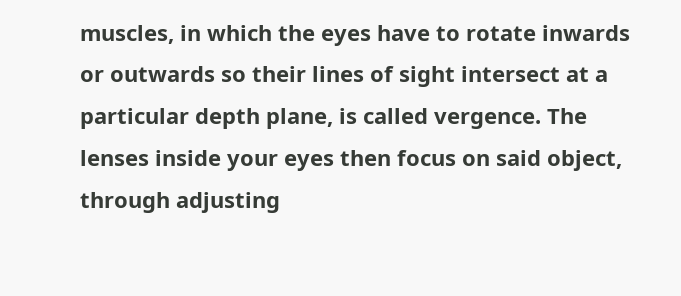muscles, in which the eyes have to rotate inwards or outwards so their lines of sight intersect at a particular depth plane, is called vergence. The lenses inside your eyes then focus on said object, through adjusting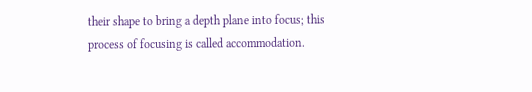their shape to bring a depth plane into focus; this process of focusing is called accommodation.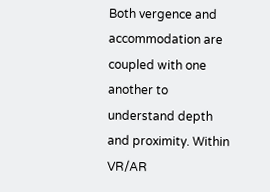Both vergence and accommodation are coupled with one another to understand depth and proximity. Within VR/AR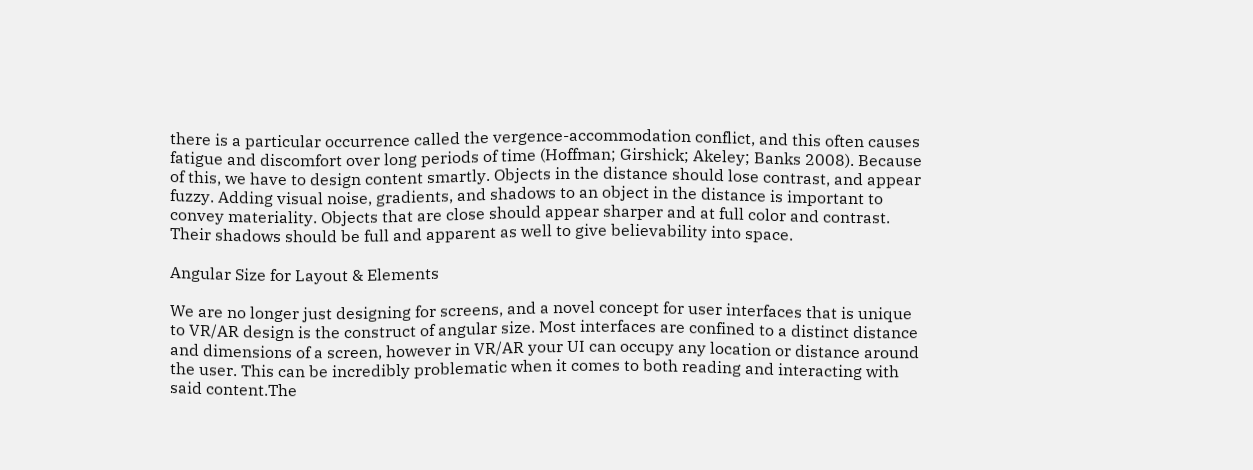there is a particular occurrence called the vergence-accommodation conflict, and this often causes fatigue and discomfort over long periods of time (Hoffman; Girshick; Akeley; Banks 2008). Because of this, we have to design content smartly. Objects in the distance should lose contrast, and appear fuzzy. Adding visual noise, gradients, and shadows to an object in the distance is important to convey materiality. Objects that are close should appear sharper and at full color and contrast. Their shadows should be full and apparent as well to give believability into space.

Angular Size for Layout & Elements

We are no longer just designing for screens, and a novel concept for user interfaces that is unique to VR/AR design is the construct of angular size. Most interfaces are confined to a distinct distance and dimensions of a screen, however in VR/AR your UI can occupy any location or distance around the user. This can be incredibly problematic when it comes to both reading and interacting with said content.The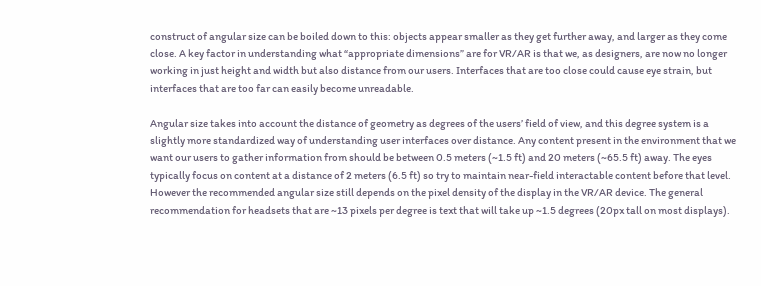construct of angular size can be boiled down to this: objects appear smaller as they get further away, and larger as they come close. A key factor in understanding what “appropriate dimensions” are for VR/AR is that we, as designers, are now no longer working in just height and width but also distance from our users. Interfaces that are too close could cause eye strain, but interfaces that are too far can easily become unreadable.

Angular size takes into account the distance of geometry as degrees of the users’ field of view, and this degree system is a slightly more standardized way of understanding user interfaces over distance. Any content present in the environment that we want our users to gather information from should be between 0.5 meters (~1.5 ft) and 20 meters (~65.5 ft) away. The eyes typically focus on content at a distance of 2 meters (6.5 ft) so try to maintain near-field interactable content before that level. However the recommended angular size still depends on the pixel density of the display in the VR/AR device. The general recommendation for headsets that are ~13 pixels per degree is text that will take up ~1.5 degrees (20px tall on most displays).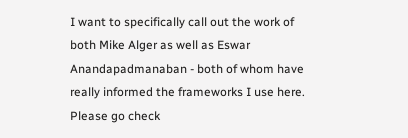I want to specifically call out the work of both Mike Alger as well as Eswar Anandapadmanaban - both of whom have really informed the frameworks I use here. Please go check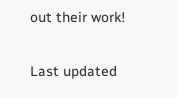out their work!

Last updated